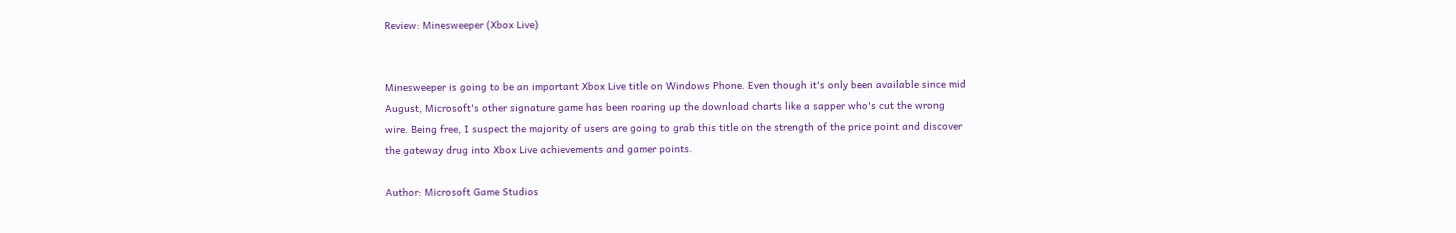Review: Minesweeper (Xbox Live)


Minesweeper is going to be an important Xbox Live title on Windows Phone. Even though it's only been available since mid August, Microsoft's other signature game has been roaring up the download charts like a sapper who's cut the wrong wire. Being free, I suspect the majority of users are going to grab this title on the strength of the price point and discover the gateway drug into Xbox Live achievements and gamer points.

Author: Microsoft Game Studios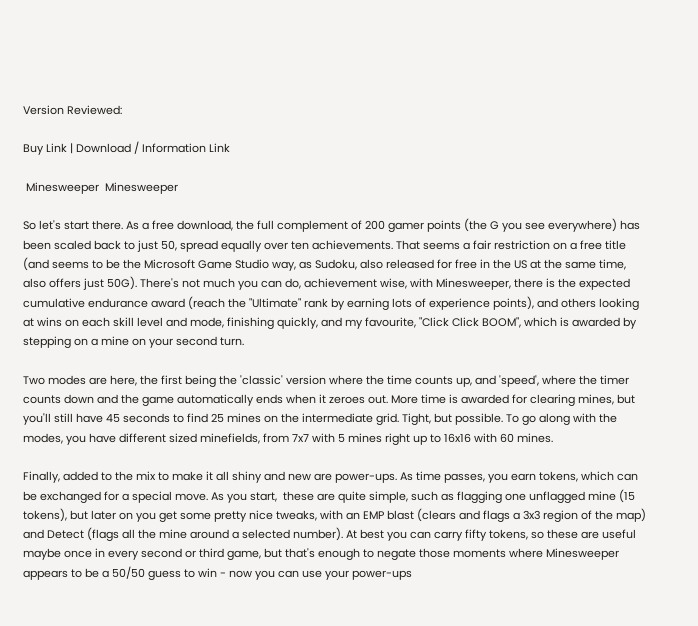Version Reviewed:

Buy Link | Download / Information Link

 Minesweeper  Minesweeper

So let's start there. As a free download, the full complement of 200 gamer points (the G you see everywhere) has been scaled back to just 50, spread equally over ten achievements. That seems a fair restriction on a free title (and seems to be the Microsoft Game Studio way, as Sudoku, also released for free in the US at the same time, also offers just 50G). There's not much you can do, achievement wise, with Minesweeper, there is the expected cumulative endurance award (reach the "Ultimate" rank by earning lots of experience points), and others looking at wins on each skill level and mode, finishing quickly, and my favourite, "Click Click BOOM", which is awarded by stepping on a mine on your second turn.

Two modes are here, the first being the 'classic' version where the time counts up, and 'speed', where the timer counts down and the game automatically ends when it zeroes out. More time is awarded for clearing mines, but you'll still have 45 seconds to find 25 mines on the intermediate grid. Tight, but possible. To go along with the modes, you have different sized minefields, from 7x7 with 5 mines right up to 16x16 with 60 mines.

Finally, added to the mix to make it all shiny and new are power-ups. As time passes, you earn tokens, which can be exchanged for a special move. As you start,  these are quite simple, such as flagging one unflagged mine (15 tokens), but later on you get some pretty nice tweaks, with an EMP blast (clears and flags a 3x3 region of the map) and Detect (flags all the mine around a selected number). At best you can carry fifty tokens, so these are useful maybe once in every second or third game, but that's enough to negate those moments where Minesweeper appears to be a 50/50 guess to win - now you can use your power-ups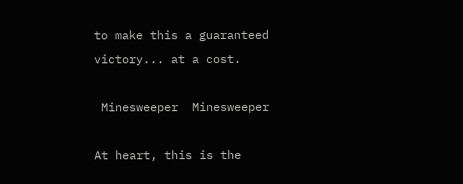to make this a guaranteed victory... at a cost.

 Minesweeper  Minesweeper

At heart, this is the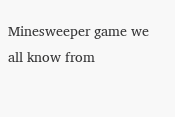Minesweeper game we all know from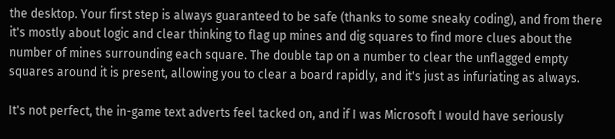the desktop. Your first step is always guaranteed to be safe (thanks to some sneaky coding), and from there it's mostly about logic and clear thinking to flag up mines and dig squares to find more clues about the number of mines surrounding each square. The double tap on a number to clear the unflagged empty squares around it is present, allowing you to clear a board rapidly, and it's just as infuriating as always.

It's not perfect, the in-game text adverts feel tacked on, and if I was Microsoft I would have seriously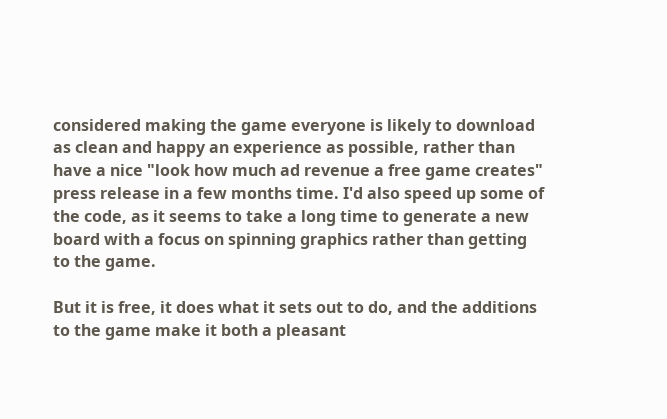considered making the game everyone is likely to download as clean and happy an experience as possible, rather than have a nice "look how much ad revenue a free game creates" press release in a few months time. I'd also speed up some of the code, as it seems to take a long time to generate a new board with a focus on spinning graphics rather than getting to the game.

But it is free, it does what it sets out to do, and the additions to the game make it both a pleasant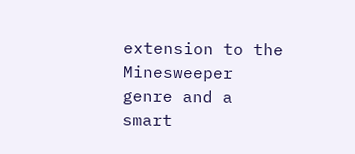extension to the Minesweeper genre and a smart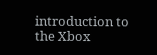introduction to the Xbox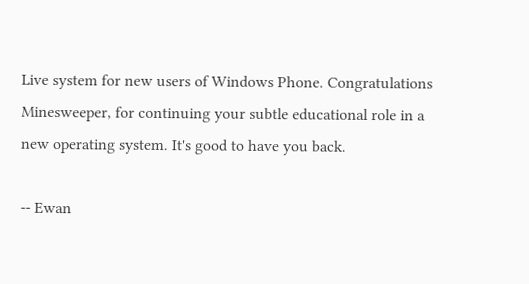Live system for new users of Windows Phone. Congratulations Minesweeper, for continuing your subtle educational role in a new operating system. It's good to have you back.

-- Ewan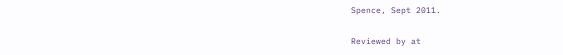Spence, Sept 2011.

Reviewed by at